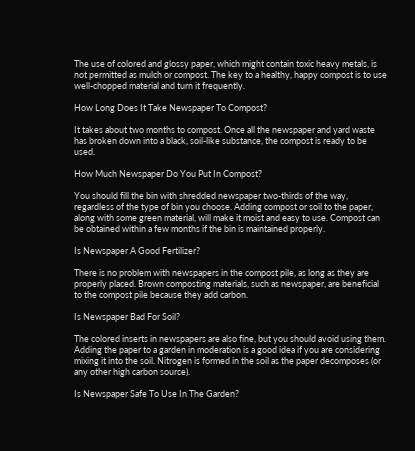The use of colored and glossy paper, which might contain toxic heavy metals, is not permitted as mulch or compost. The key to a healthy, happy compost is to use well-chopped material and turn it frequently.

How Long Does It Take Newspaper To Compost?

It takes about two months to compost. Once all the newspaper and yard waste has broken down into a black, soil-like substance, the compost is ready to be used.

How Much Newspaper Do You Put In Compost?

You should fill the bin with shredded newspaper two-thirds of the way, regardless of the type of bin you choose. Adding compost or soil to the paper, along with some green material, will make it moist and easy to use. Compost can be obtained within a few months if the bin is maintained properly.

Is Newspaper A Good Fertilizer?

There is no problem with newspapers in the compost pile, as long as they are properly placed. Brown composting materials, such as newspaper, are beneficial to the compost pile because they add carbon.

Is Newspaper Bad For Soil?

The colored inserts in newspapers are also fine, but you should avoid using them. Adding the paper to a garden in moderation is a good idea if you are considering mixing it into the soil. Nitrogen is formed in the soil as the paper decomposes (or any other high carbon source).

Is Newspaper Safe To Use In The Garden?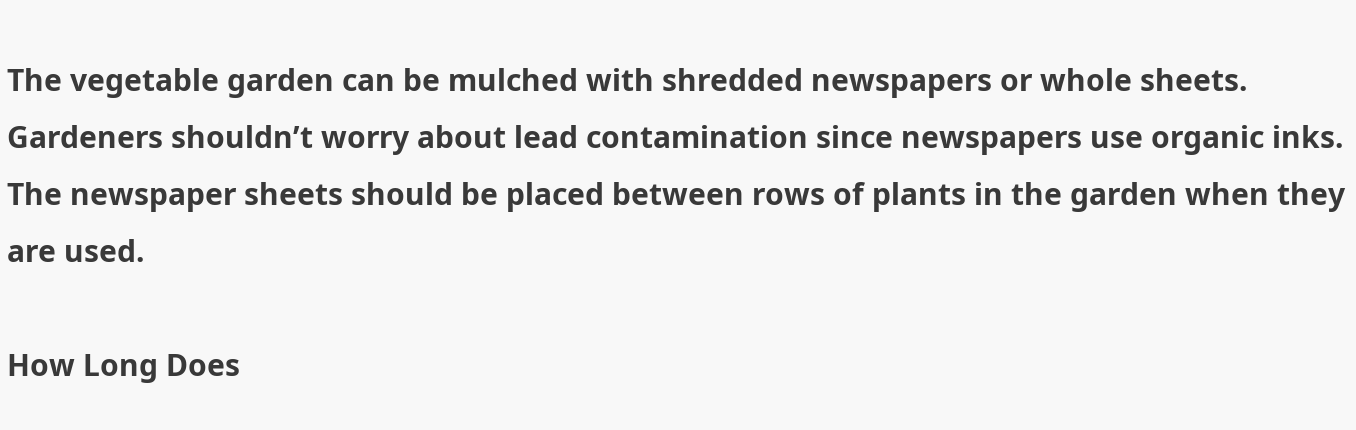The vegetable garden can be mulched with shredded newspapers or whole sheets. Gardeners shouldn’t worry about lead contamination since newspapers use organic inks. The newspaper sheets should be placed between rows of plants in the garden when they are used.

How Long Does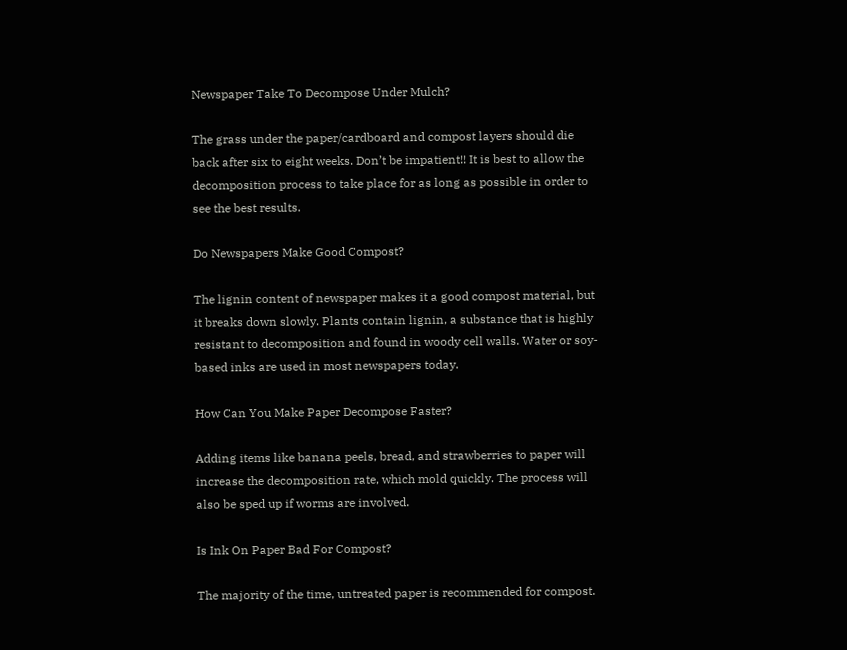Newspaper Take To Decompose Under Mulch?

The grass under the paper/cardboard and compost layers should die back after six to eight weeks. Don’t be impatient!! It is best to allow the decomposition process to take place for as long as possible in order to see the best results.

Do Newspapers Make Good Compost?

The lignin content of newspaper makes it a good compost material, but it breaks down slowly. Plants contain lignin, a substance that is highly resistant to decomposition and found in woody cell walls. Water or soy-based inks are used in most newspapers today.

How Can You Make Paper Decompose Faster?

Adding items like banana peels, bread, and strawberries to paper will increase the decomposition rate, which mold quickly. The process will also be sped up if worms are involved.

Is Ink On Paper Bad For Compost?

The majority of the time, untreated paper is recommended for compost.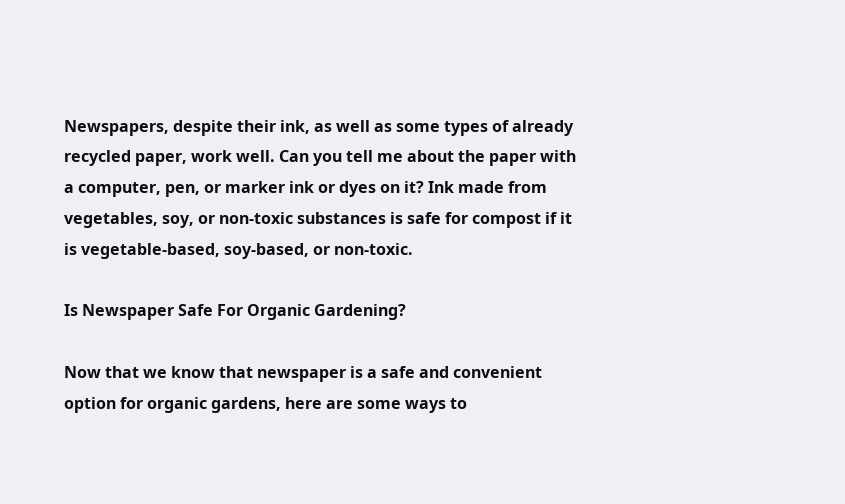Newspapers, despite their ink, as well as some types of already recycled paper, work well. Can you tell me about the paper with a computer, pen, or marker ink or dyes on it? Ink made from vegetables, soy, or non-toxic substances is safe for compost if it is vegetable-based, soy-based, or non-toxic.

Is Newspaper Safe For Organic Gardening?

Now that we know that newspaper is a safe and convenient option for organic gardens, here are some ways to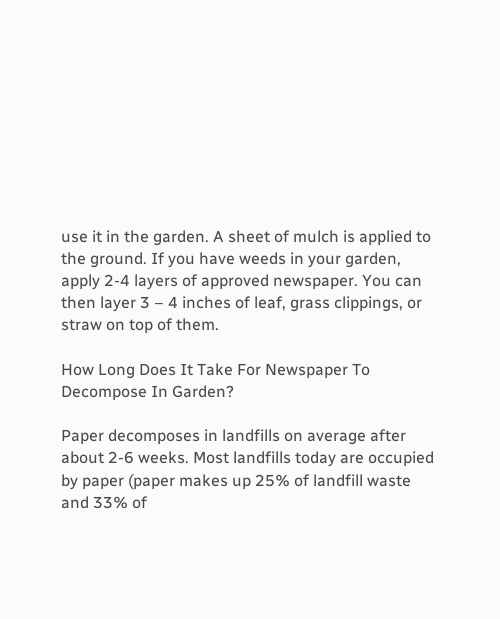use it in the garden. A sheet of mulch is applied to the ground. If you have weeds in your garden, apply 2-4 layers of approved newspaper. You can then layer 3 – 4 inches of leaf, grass clippings, or straw on top of them.

How Long Does It Take For Newspaper To Decompose In Garden?

Paper decomposes in landfills on average after about 2-6 weeks. Most landfills today are occupied by paper (paper makes up 25% of landfill waste and 33% of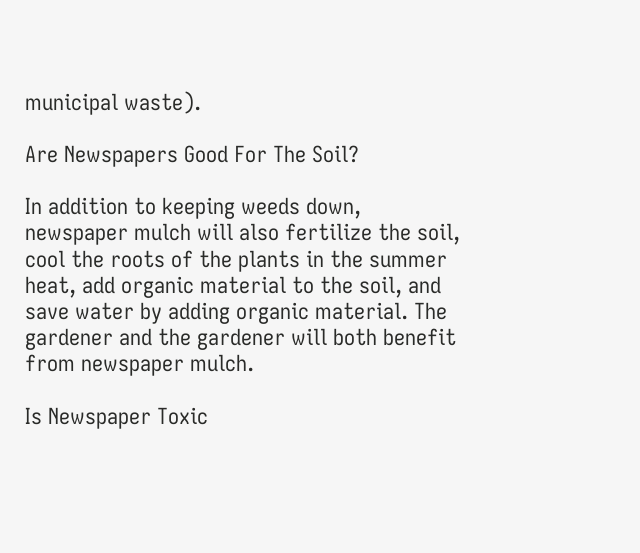municipal waste).

Are Newspapers Good For The Soil?

In addition to keeping weeds down, newspaper mulch will also fertilize the soil, cool the roots of the plants in the summer heat, add organic material to the soil, and save water by adding organic material. The gardener and the gardener will both benefit from newspaper mulch.

Is Newspaper Toxic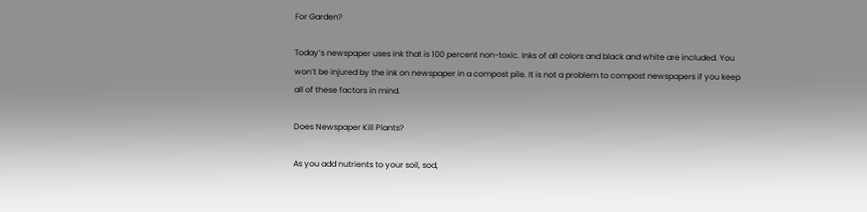For Garden?

Today’s newspaper uses ink that is 100 percent non-toxic. Inks of all colors and black and white are included. You won’t be injured by the ink on newspaper in a compost pile. It is not a problem to compost newspapers if you keep all of these factors in mind.

Does Newspaper Kill Plants?

As you add nutrients to your soil, sod,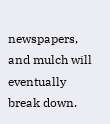newspapers, and mulch will eventually break down.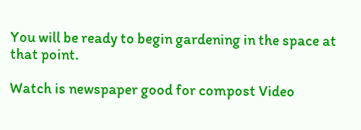You will be ready to begin gardening in the space at that point.

Watch is newspaper good for compost Video